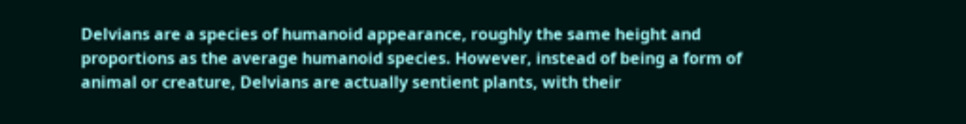Delvians are a species of humanoid appearance, roughly the same height and proportions as the average humanoid species. However, instead of being a form of animal or creature, Delvians are actually sentient plants, with their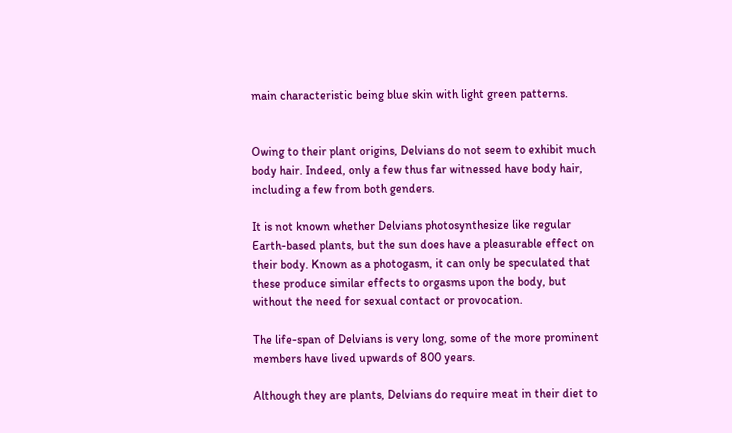main characteristic being blue skin with light green patterns.


Owing to their plant origins, Delvians do not seem to exhibit much body hair. Indeed, only a few thus far witnessed have body hair, including a few from both genders.

It is not known whether Delvians photosynthesize like regular Earth-based plants, but the sun does have a pleasurable effect on their body. Known as a photogasm, it can only be speculated that these produce similar effects to orgasms upon the body, but without the need for sexual contact or provocation.

The life-span of Delvians is very long, some of the more prominent members have lived upwards of 800 years.

Although they are plants, Delvians do require meat in their diet to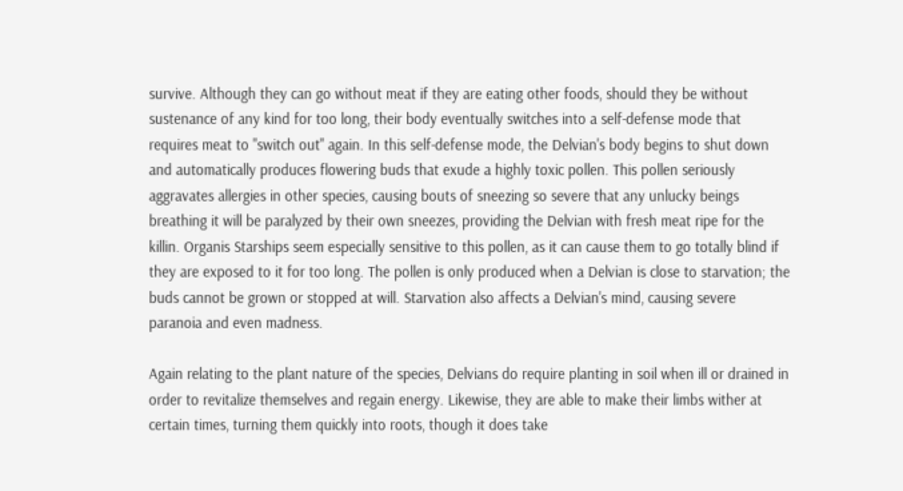survive. Although they can go without meat if they are eating other foods, should they be without sustenance of any kind for too long, their body eventually switches into a self-defense mode that requires meat to "switch out" again. In this self-defense mode, the Delvian's body begins to shut down and automatically produces flowering buds that exude a highly toxic pollen. This pollen seriously aggravates allergies in other species, causing bouts of sneezing so severe that any unlucky beings breathing it will be paralyzed by their own sneezes, providing the Delvian with fresh meat ripe for the killin. Organis Starships seem especially sensitive to this pollen, as it can cause them to go totally blind if they are exposed to it for too long. The pollen is only produced when a Delvian is close to starvation; the buds cannot be grown or stopped at will. Starvation also affects a Delvian's mind, causing severe paranoia and even madness.

Again relating to the plant nature of the species, Delvians do require planting in soil when ill or drained in order to revitalize themselves and regain energy. Likewise, they are able to make their limbs wither at certain times, turning them quickly into roots, though it does take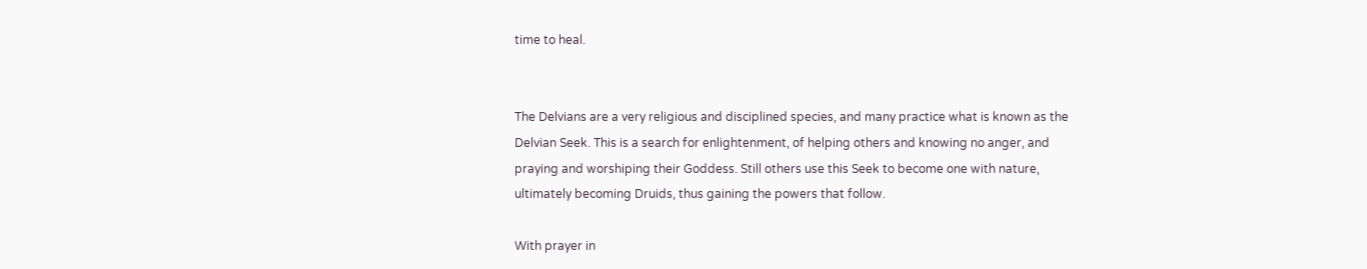time to heal.


The Delvians are a very religious and disciplined species, and many practice what is known as the Delvian Seek. This is a search for enlightenment, of helping others and knowing no anger, and praying and worshiping their Goddess. Still others use this Seek to become one with nature, ultimately becoming Druids, thus gaining the powers that follow.

With prayer in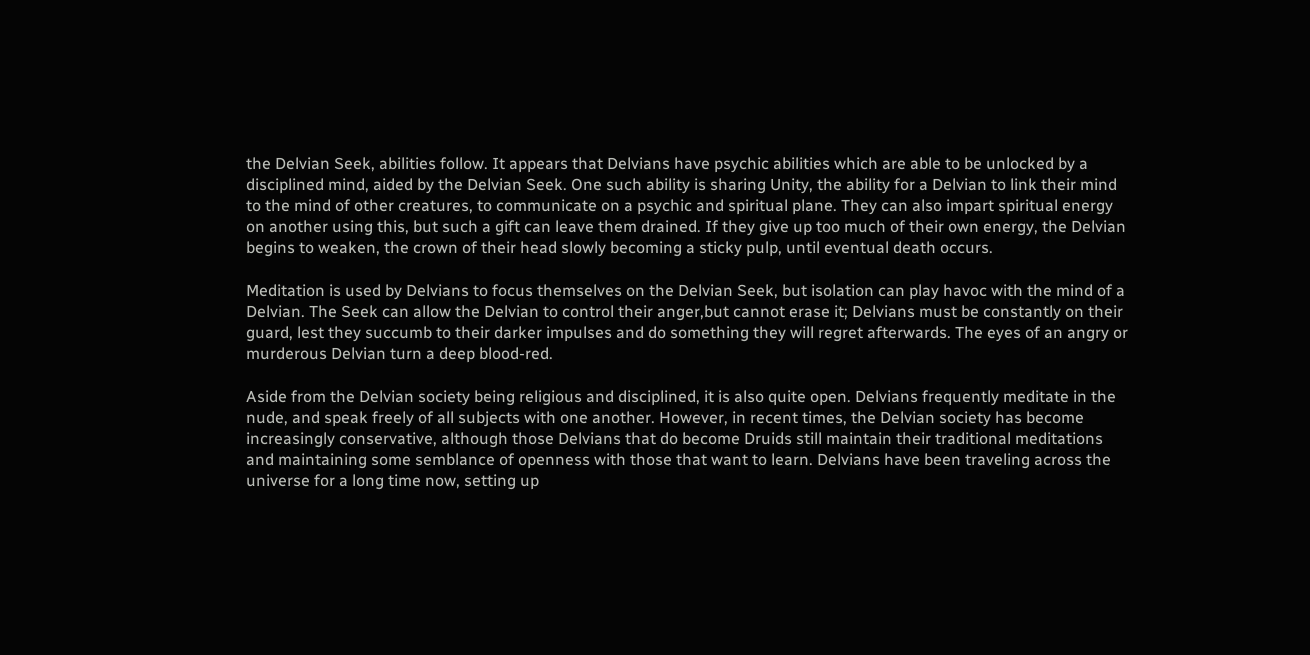the Delvian Seek, abilities follow. It appears that Delvians have psychic abilities which are able to be unlocked by a disciplined mind, aided by the Delvian Seek. One such ability is sharing Unity, the ability for a Delvian to link their mind to the mind of other creatures, to communicate on a psychic and spiritual plane. They can also impart spiritual energy on another using this, but such a gift can leave them drained. If they give up too much of their own energy, the Delvian begins to weaken, the crown of their head slowly becoming a sticky pulp, until eventual death occurs.

Meditation is used by Delvians to focus themselves on the Delvian Seek, but isolation can play havoc with the mind of a Delvian. The Seek can allow the Delvian to control their anger,but cannot erase it; Delvians must be constantly on their guard, lest they succumb to their darker impulses and do something they will regret afterwards. The eyes of an angry or murderous Delvian turn a deep blood-red.

Aside from the Delvian society being religious and disciplined, it is also quite open. Delvians frequently meditate in the nude, and speak freely of all subjects with one another. However, in recent times, the Delvian society has become increasingly conservative, although those Delvians that do become Druids still maintain their traditional meditations and maintaining some semblance of openness with those that want to learn. Delvians have been traveling across the universe for a long time now, setting up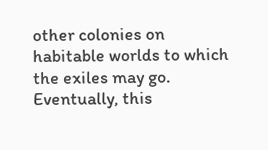other colonies on habitable worlds to which the exiles may go. Eventually, this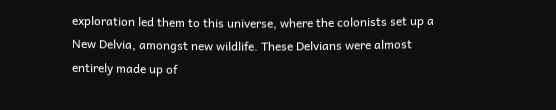exploration led them to this universe, where the colonists set up a New Delvia, amongst new wildlife. These Delvians were almost entirely made up of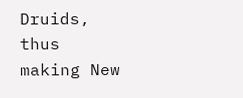Druids, thus making New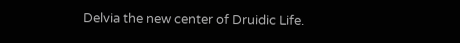Delvia the new center of Druidic Life.